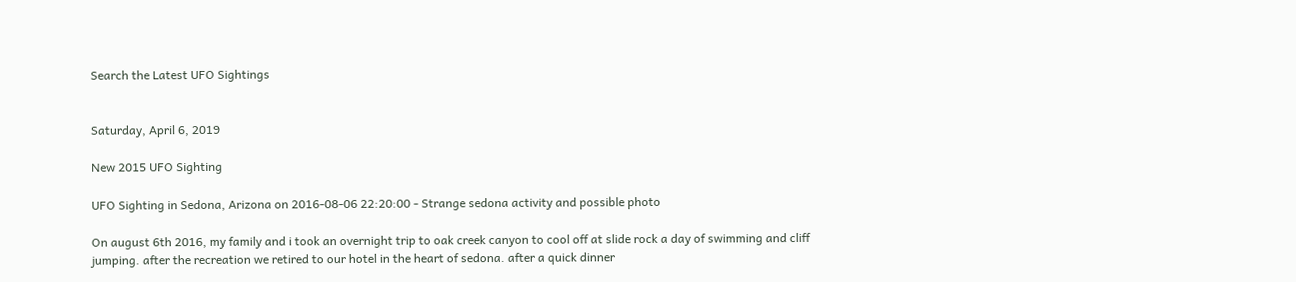Search the Latest UFO Sightings


Saturday, April 6, 2019

New 2015 UFO Sighting

UFO Sighting in Sedona, Arizona on 2016-08-06 22:20:00 - Strange sedona activity and possible photo

On august 6th 2016, my family and i took an overnight trip to oak creek canyon to cool off at slide rock a day of swimming and cliff jumping. after the recreation we retired to our hotel in the heart of sedona. after a quick dinner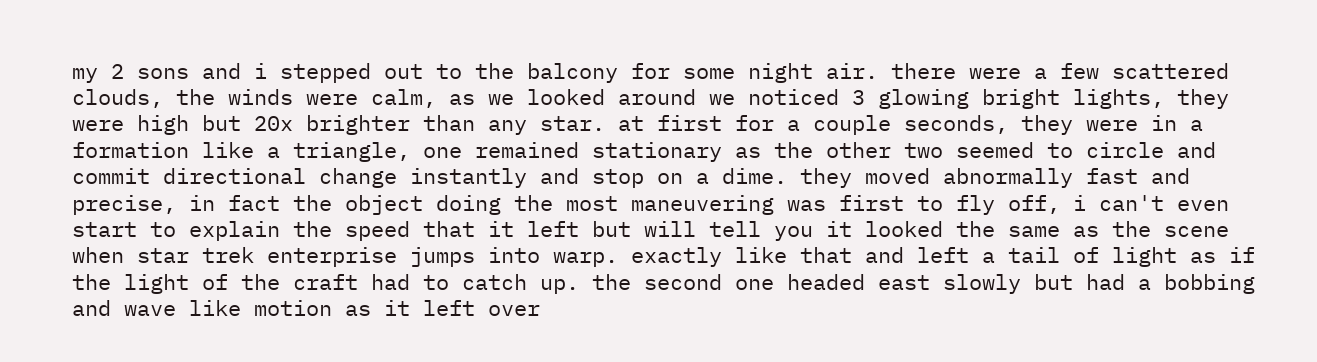my 2 sons and i stepped out to the balcony for some night air. there were a few scattered clouds, the winds were calm, as we looked around we noticed 3 glowing bright lights, they were high but 20x brighter than any star. at first for a couple seconds, they were in a formation like a triangle, one remained stationary as the other two seemed to circle and commit directional change instantly and stop on a dime. they moved abnormally fast and precise, in fact the object doing the most maneuvering was first to fly off, i can't even start to explain the speed that it left but will tell you it looked the same as the scene when star trek enterprise jumps into warp. exactly like that and left a tail of light as if the light of the craft had to catch up. the second one headed east slowly but had a bobbing and wave like motion as it left over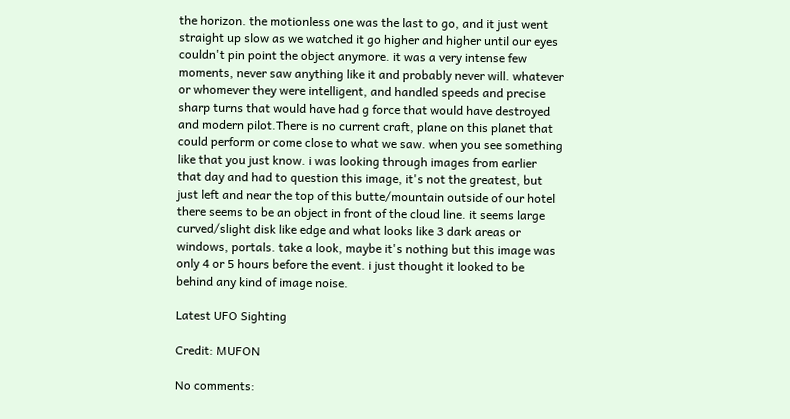the horizon. the motionless one was the last to go, and it just went straight up slow as we watched it go higher and higher until our eyes couldn't pin point the object anymore. it was a very intense few moments, never saw anything like it and probably never will. whatever or whomever they were intelligent, and handled speeds and precise sharp turns that would have had g force that would have destroyed and modern pilot.There is no current craft, plane on this planet that could perform or come close to what we saw. when you see something like that you just know. i was looking through images from earlier that day and had to question this image, it's not the greatest, but just left and near the top of this butte/mountain outside of our hotel there seems to be an object in front of the cloud line. it seems large curved/slight disk like edge and what looks like 3 dark areas or windows, portals. take a look, maybe it's nothing but this image was only 4 or 5 hours before the event. i just thought it looked to be behind any kind of image noise.

Latest UFO Sighting

Credit: MUFON

No comments: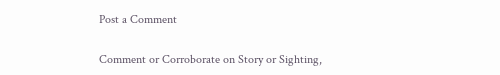Post a Comment

Comment or Corroborate on Story or Sighting,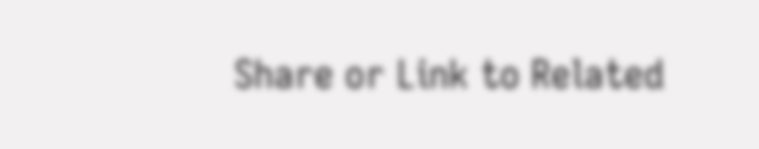Share or Link to Related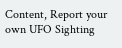Content, Report your own UFO Sighting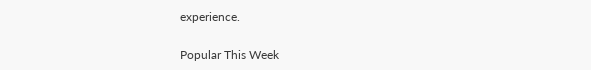experience.

Popular This Week